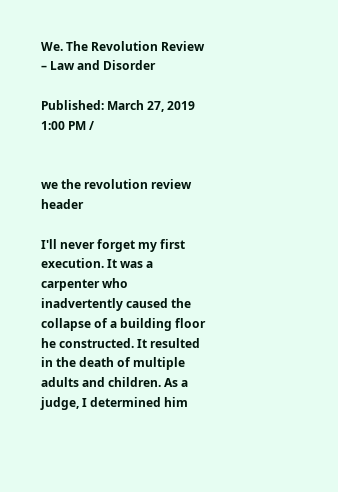We. The Revolution Review – Law and Disorder

Published: March 27, 2019 1:00 PM /


we the revolution review header

I'll never forget my first execution. It was a carpenter who inadvertently caused the collapse of a building floor he constructed. It resulted in the death of multiple adults and children. As a judge, I determined him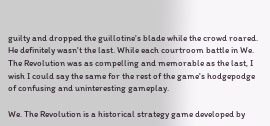guilty and dropped the guillotine's blade while the crowd roared. He definitely wasn't the last. While each courtroom battle in We. The Revolution was as compelling and memorable as the last, I wish I could say the same for the rest of the game's hodgepodge of confusing and uninteresting gameplay.

We. The Revolution is a historical strategy game developed by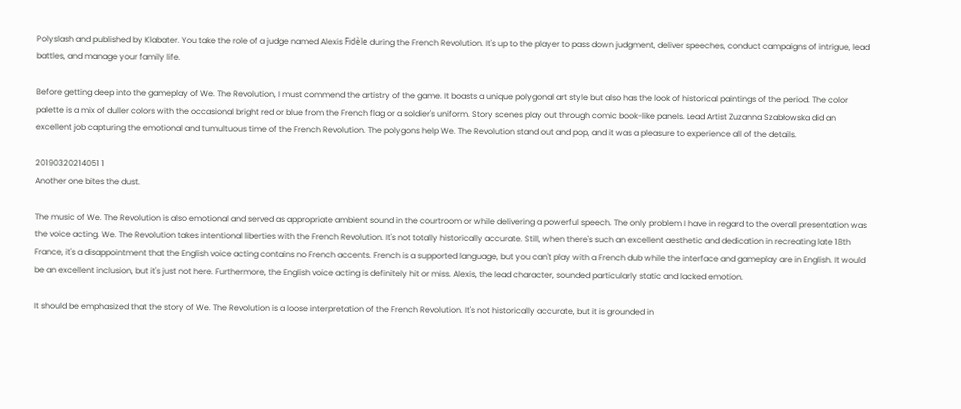Polyslash and published by Klabater. You take the role of a judge named Alexis Fidèle during the French Revolution. It's up to the player to pass down judgment, deliver speeches, conduct campaigns of intrigue, lead battles, and manage your family life.

Before getting deep into the gameplay of We. The Revolution, I must commend the artistry of the game. It boasts a unique polygonal art style but also has the look of historical paintings of the period. The color palette is a mix of duller colors with the occasional bright red or blue from the French flag or a soldier's uniform. Story scenes play out through comic book-like panels. Lead Artist Zuzanna Szabłowska did an excellent job capturing the emotional and tumultuous time of the French Revolution. The polygons help We. The Revolution stand out and pop, and it was a pleasure to experience all of the details.

20190320214051 1
Another one bites the dust.

The music of We. The Revolution is also emotional and served as appropriate ambient sound in the courtroom or while delivering a powerful speech. The only problem I have in regard to the overall presentation was the voice acting. We. The Revolution takes intentional liberties with the French Revolution. It's not totally historically accurate. Still, when there's such an excellent aesthetic and dedication in recreating late 18th France, it's a disappointment that the English voice acting contains no French accents. French is a supported language, but you can't play with a French dub while the interface and gameplay are in English. It would be an excellent inclusion, but it's just not here. Furthermore, the English voice acting is definitely hit or miss. Alexis, the lead character, sounded particularly static and lacked emotion.

It should be emphasized that the story of We. The Revolution is a loose interpretation of the French Revolution. It's not historically accurate, but it is grounded in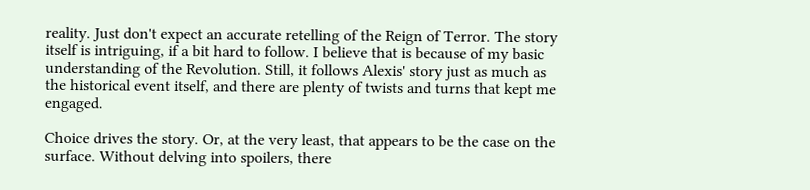reality. Just don't expect an accurate retelling of the Reign of Terror. The story itself is intriguing, if a bit hard to follow. I believe that is because of my basic understanding of the Revolution. Still, it follows Alexis' story just as much as the historical event itself, and there are plenty of twists and turns that kept me engaged.

Choice drives the story. Or, at the very least, that appears to be the case on the surface. Without delving into spoilers, there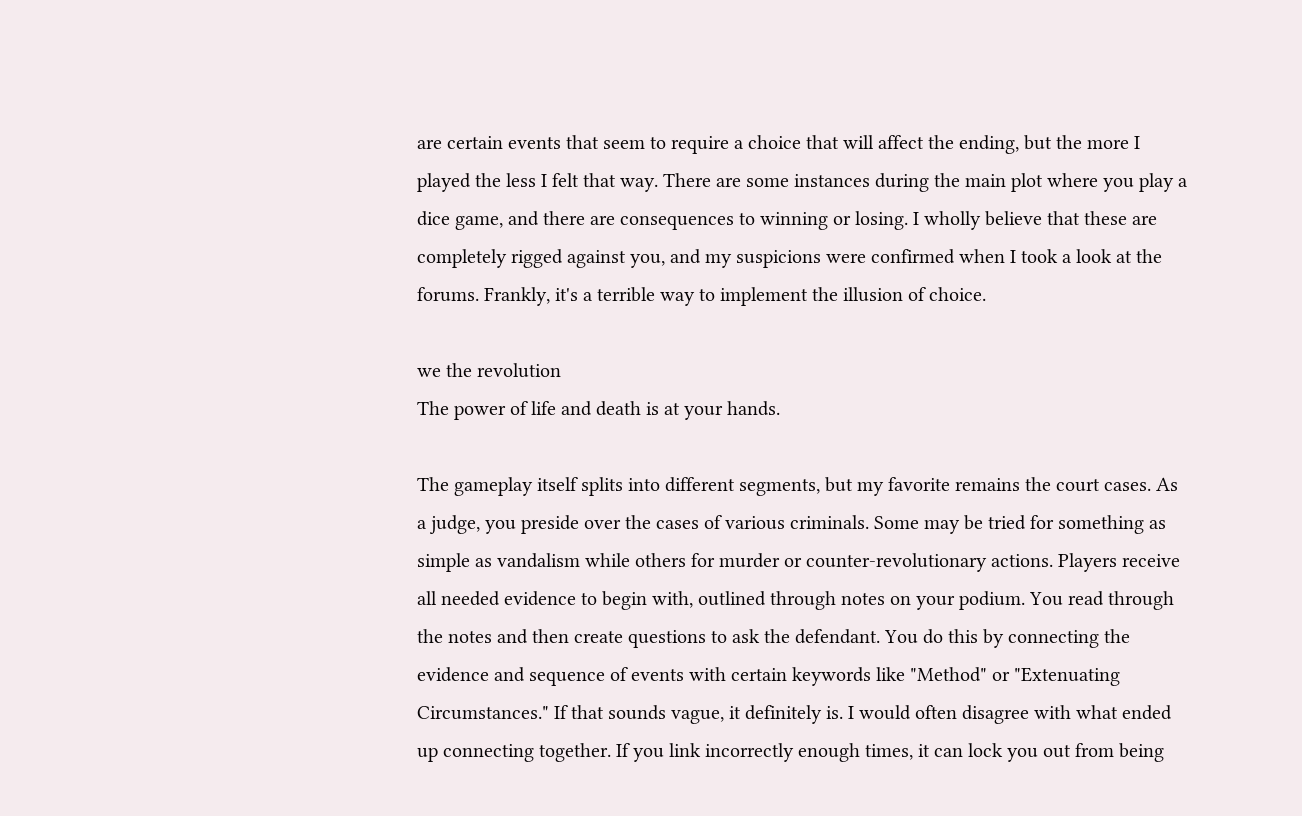are certain events that seem to require a choice that will affect the ending, but the more I played the less I felt that way. There are some instances during the main plot where you play a dice game, and there are consequences to winning or losing. I wholly believe that these are completely rigged against you, and my suspicions were confirmed when I took a look at the forums. Frankly, it's a terrible way to implement the illusion of choice.

we the revolution
The power of life and death is at your hands.

The gameplay itself splits into different segments, but my favorite remains the court cases. As a judge, you preside over the cases of various criminals. Some may be tried for something as simple as vandalism while others for murder or counter-revolutionary actions. Players receive all needed evidence to begin with, outlined through notes on your podium. You read through the notes and then create questions to ask the defendant. You do this by connecting the evidence and sequence of events with certain keywords like "Method" or "Extenuating Circumstances." If that sounds vague, it definitely is. I would often disagree with what ended up connecting together. If you link incorrectly enough times, it can lock you out from being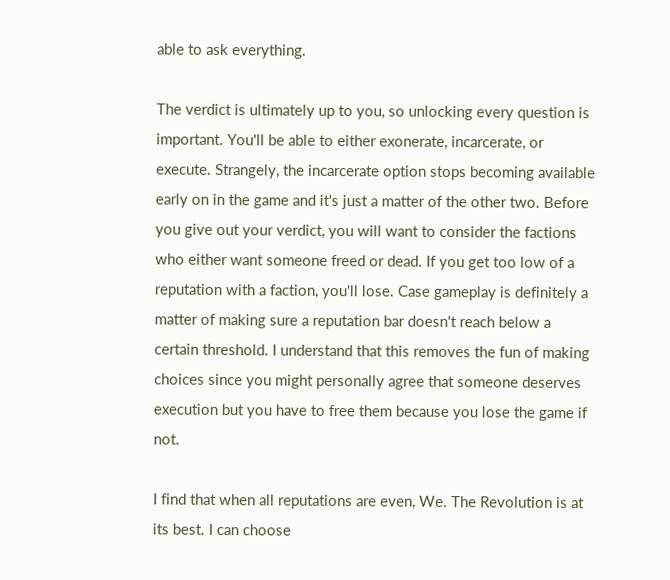able to ask everything.

The verdict is ultimately up to you, so unlocking every question is important. You'll be able to either exonerate, incarcerate, or execute. Strangely, the incarcerate option stops becoming available early on in the game and it's just a matter of the other two. Before you give out your verdict, you will want to consider the factions who either want someone freed or dead. If you get too low of a reputation with a faction, you'll lose. Case gameplay is definitely a matter of making sure a reputation bar doesn't reach below a certain threshold. I understand that this removes the fun of making choices since you might personally agree that someone deserves execution but you have to free them because you lose the game if not.

I find that when all reputations are even, We. The Revolution is at its best. I can choose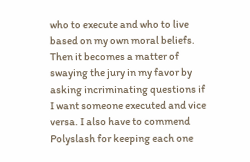who to execute and who to live based on my own moral beliefs. Then it becomes a matter of swaying the jury in my favor by asking incriminating questions if I want someone executed and vice versa. I also have to commend Polyslash for keeping each one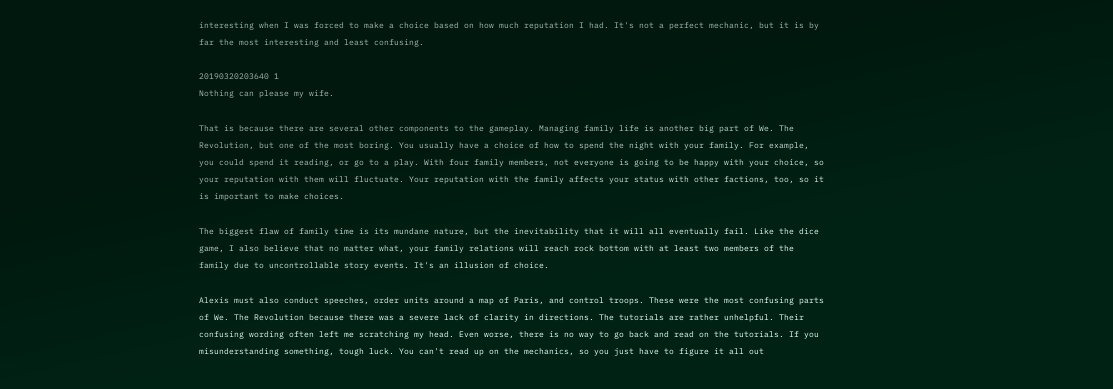interesting when I was forced to make a choice based on how much reputation I had. It's not a perfect mechanic, but it is by far the most interesting and least confusing.

20190320203640 1
Nothing can please my wife.

That is because there are several other components to the gameplay. Managing family life is another big part of We. The Revolution, but one of the most boring. You usually have a choice of how to spend the night with your family. For example, you could spend it reading, or go to a play. With four family members, not everyone is going to be happy with your choice, so your reputation with them will fluctuate. Your reputation with the family affects your status with other factions, too, so it is important to make choices.

The biggest flaw of family time is its mundane nature, but the inevitability that it will all eventually fail. Like the dice game, I also believe that no matter what, your family relations will reach rock bottom with at least two members of the family due to uncontrollable story events. It's an illusion of choice.

Alexis must also conduct speeches, order units around a map of Paris, and control troops. These were the most confusing parts of We. The Revolution because there was a severe lack of clarity in directions. The tutorials are rather unhelpful. Their confusing wording often left me scratching my head. Even worse, there is no way to go back and read on the tutorials. If you misunderstanding something, tough luck. You can't read up on the mechanics, so you just have to figure it all out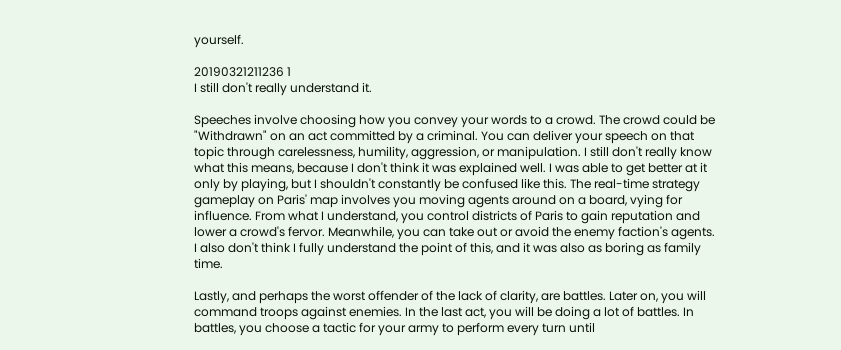yourself.

20190321211236 1
I still don't really understand it.

Speeches involve choosing how you convey your words to a crowd. The crowd could be "Withdrawn" on an act committed by a criminal. You can deliver your speech on that topic through carelessness, humility, aggression, or manipulation. I still don't really know what this means, because I don't think it was explained well. I was able to get better at it only by playing, but I shouldn't constantly be confused like this. The real-time strategy gameplay on Paris' map involves you moving agents around on a board, vying for influence. From what I understand, you control districts of Paris to gain reputation and lower a crowd's fervor. Meanwhile, you can take out or avoid the enemy faction's agents. I also don't think I fully understand the point of this, and it was also as boring as family time.

Lastly, and perhaps the worst offender of the lack of clarity, are battles. Later on, you will command troops against enemies. In the last act, you will be doing a lot of battles. In battles, you choose a tactic for your army to perform every turn until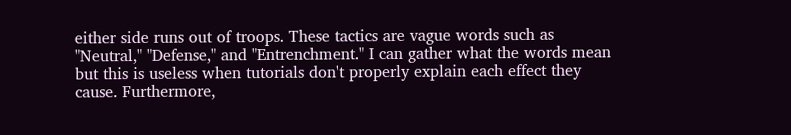either side runs out of troops. These tactics are vague words such as "Neutral," "Defense," and "Entrenchment." I can gather what the words mean but this is useless when tutorials don't properly explain each effect they cause. Furthermore,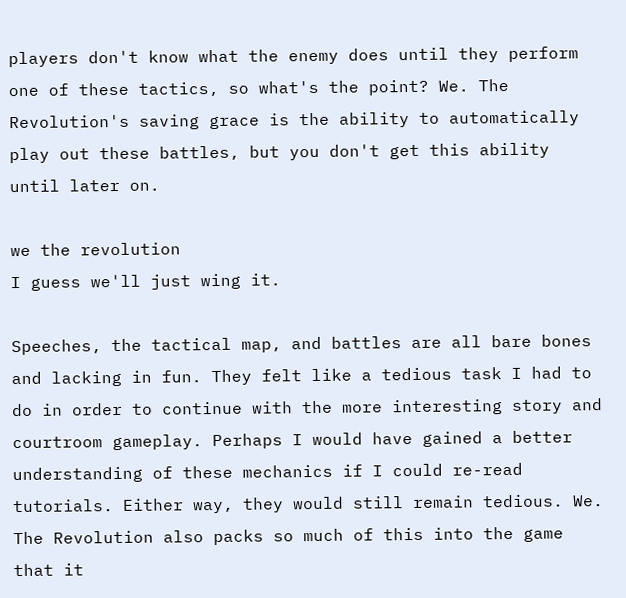players don't know what the enemy does until they perform one of these tactics, so what's the point? We. The Revolution's saving grace is the ability to automatically play out these battles, but you don't get this ability until later on.

we the revolution
I guess we'll just wing it.

Speeches, the tactical map, and battles are all bare bones and lacking in fun. They felt like a tedious task I had to do in order to continue with the more interesting story and courtroom gameplay. Perhaps I would have gained a better understanding of these mechanics if I could re-read tutorials. Either way, they would still remain tedious. We. The Revolution also packs so much of this into the game that it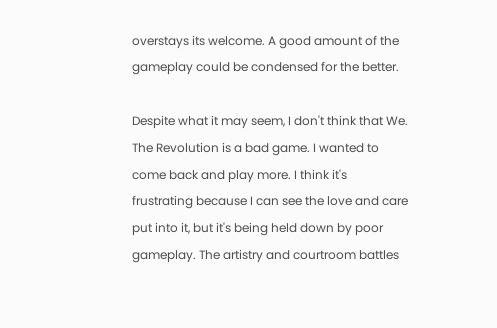overstays its welcome. A good amount of the gameplay could be condensed for the better.

Despite what it may seem, I don't think that We. The Revolution is a bad game. I wanted to come back and play more. I think it's frustrating because I can see the love and care put into it, but it's being held down by poor gameplay. The artistry and courtroom battles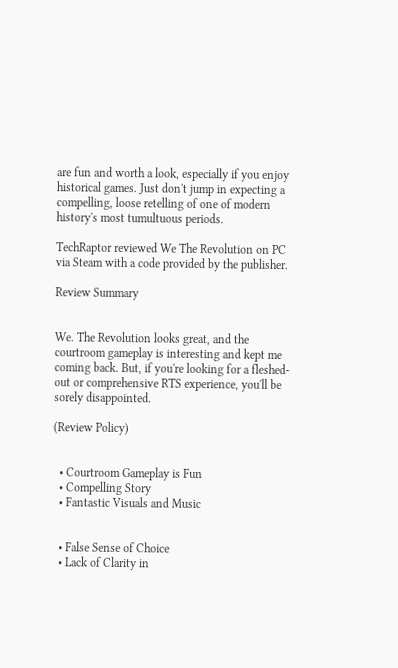are fun and worth a look, especially if you enjoy historical games. Just don't jump in expecting a compelling, loose retelling of one of modern history's most tumultuous periods.

TechRaptor reviewed We The Revolution on PC via Steam with a code provided by the publisher.

Review Summary


We. The Revolution looks great, and the courtroom gameplay is interesting and kept me coming back. But, if you're looking for a fleshed-out or comprehensive RTS experience, you'll be sorely disappointed.

(Review Policy)


  • Courtroom Gameplay is Fun
  • Compelling Story
  • Fantastic Visuals and Music


  • False Sense of Choice
  • Lack of Clarity in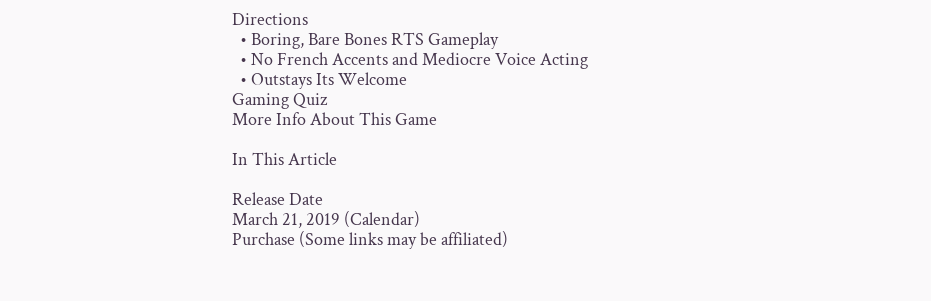Directions
  • Boring, Bare Bones RTS Gameplay
  • No French Accents and Mediocre Voice Acting
  • Outstays Its Welcome
Gaming Quiz
More Info About This Game

In This Article

Release Date
March 21, 2019 (Calendar)
Purchase (Some links may be affiliated)